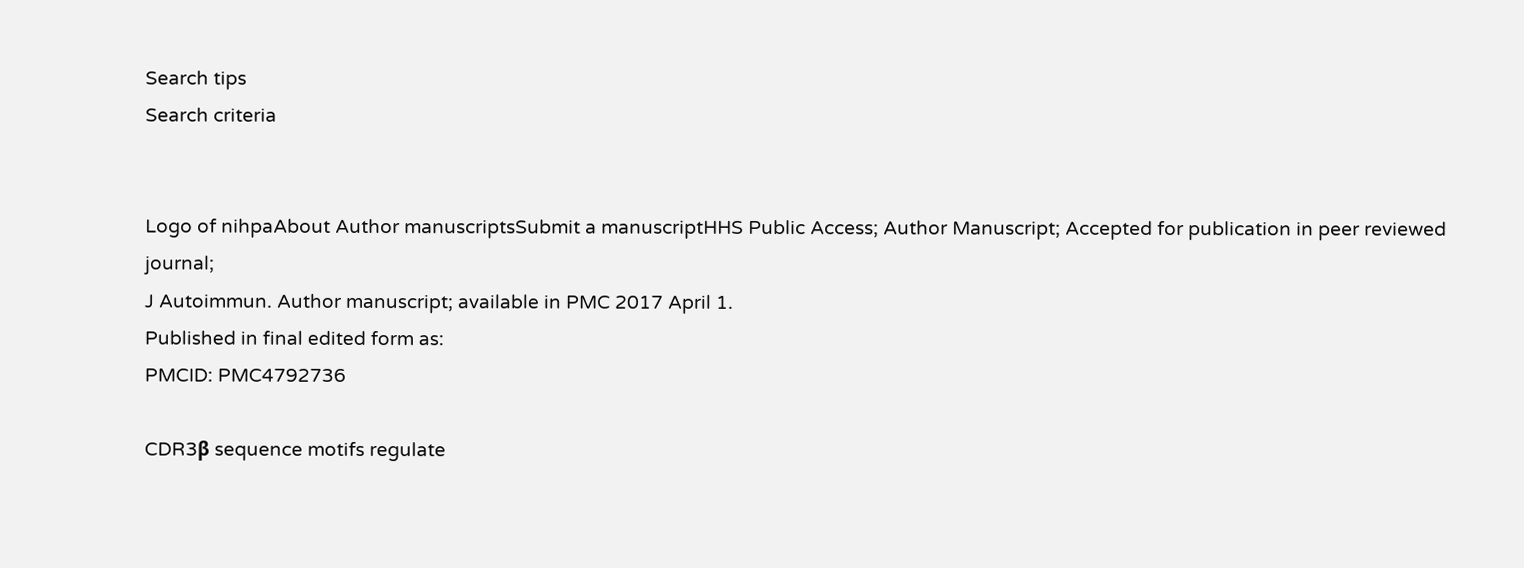Search tips
Search criteria


Logo of nihpaAbout Author manuscriptsSubmit a manuscriptHHS Public Access; Author Manuscript; Accepted for publication in peer reviewed journal;
J Autoimmun. Author manuscript; available in PMC 2017 April 1.
Published in final edited form as:
PMCID: PMC4792736

CDR3β sequence motifs regulate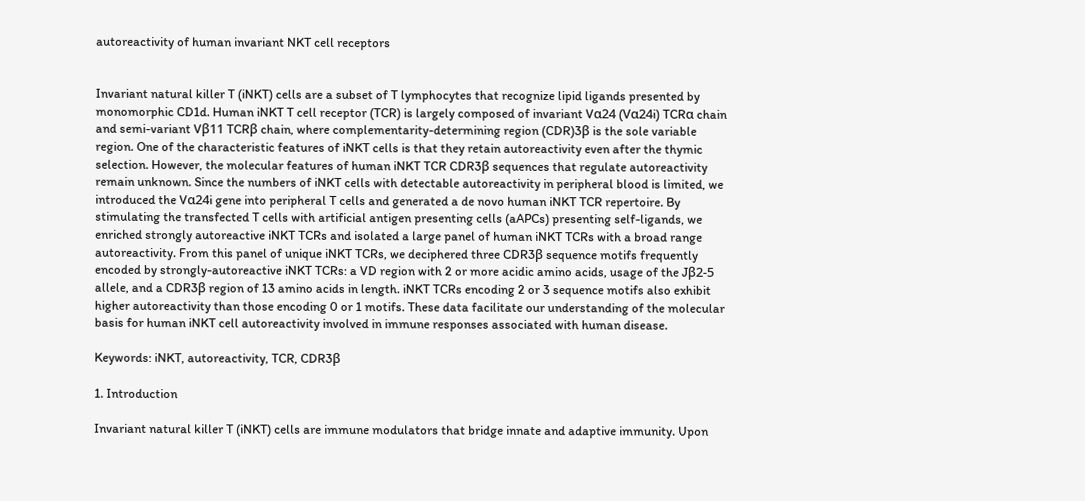autoreactivity of human invariant NKT cell receptors


Invariant natural killer T (iNKT) cells are a subset of T lymphocytes that recognize lipid ligands presented by monomorphic CD1d. Human iNKT T cell receptor (TCR) is largely composed of invariant Vα24 (Vα24i) TCRα chain and semi-variant Vβ11 TCRβ chain, where complementarity-determining region (CDR)3β is the sole variable region. One of the characteristic features of iNKT cells is that they retain autoreactivity even after the thymic selection. However, the molecular features of human iNKT TCR CDR3β sequences that regulate autoreactivity remain unknown. Since the numbers of iNKT cells with detectable autoreactivity in peripheral blood is limited, we introduced the Vα24i gene into peripheral T cells and generated a de novo human iNKT TCR repertoire. By stimulating the transfected T cells with artificial antigen presenting cells (aAPCs) presenting self-ligands, we enriched strongly autoreactive iNKT TCRs and isolated a large panel of human iNKT TCRs with a broad range autoreactivity. From this panel of unique iNKT TCRs, we deciphered three CDR3β sequence motifs frequently encoded by strongly-autoreactive iNKT TCRs: a VD region with 2 or more acidic amino acids, usage of the Jβ2-5 allele, and a CDR3β region of 13 amino acids in length. iNKT TCRs encoding 2 or 3 sequence motifs also exhibit higher autoreactivity than those encoding 0 or 1 motifs. These data facilitate our understanding of the molecular basis for human iNKT cell autoreactivity involved in immune responses associated with human disease.

Keywords: iNKT, autoreactivity, TCR, CDR3β

1. Introduction

Invariant natural killer T (iNKT) cells are immune modulators that bridge innate and adaptive immunity. Upon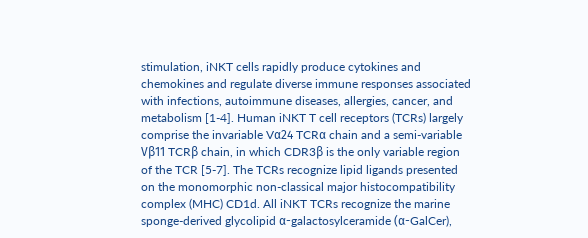stimulation, iNKT cells rapidly produce cytokines and chemokines and regulate diverse immune responses associated with infections, autoimmune diseases, allergies, cancer, and metabolism [1-4]. Human iNKT T cell receptors (TCRs) largely comprise the invariable Vα24 TCRα chain and a semi-variable Vβ11 TCRβ chain, in which CDR3β is the only variable region of the TCR [5-7]. The TCRs recognize lipid ligands presented on the monomorphic non-classical major histocompatibility complex (MHC) CD1d. All iNKT TCRs recognize the marine sponge-derived glycolipid α-galactosylceramide (α-GalCer),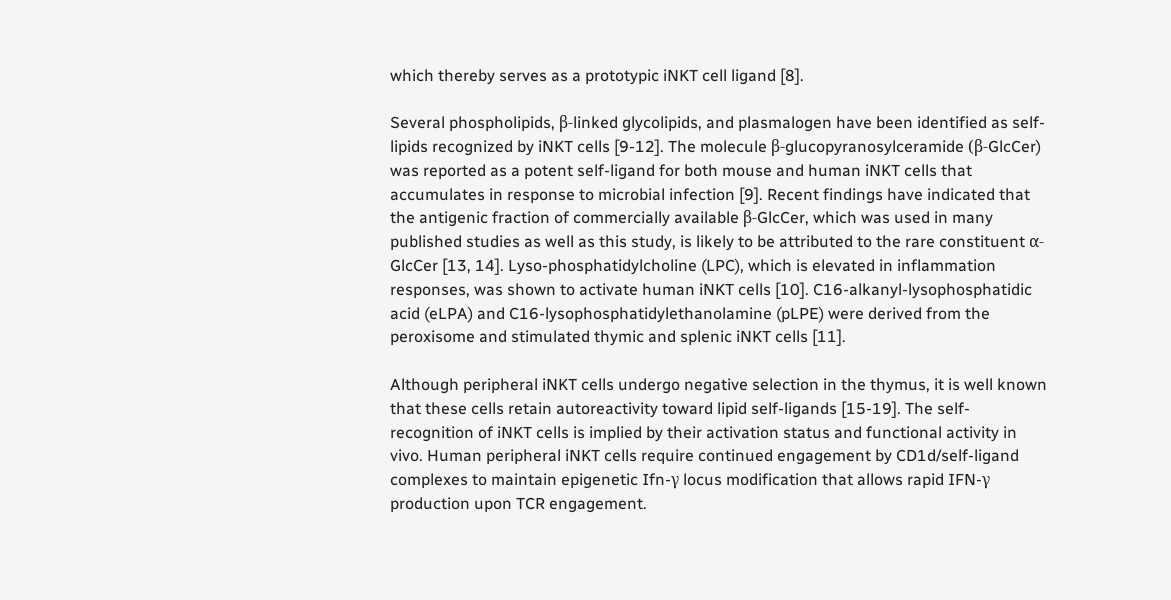which thereby serves as a prototypic iNKT cell ligand [8].

Several phospholipids, β-linked glycolipids, and plasmalogen have been identified as self-lipids recognized by iNKT cells [9-12]. The molecule β-glucopyranosylceramide (β-GlcCer) was reported as a potent self-ligand for both mouse and human iNKT cells that accumulates in response to microbial infection [9]. Recent findings have indicated that the antigenic fraction of commercially available β-GlcCer, which was used in many published studies as well as this study, is likely to be attributed to the rare constituent α-GlcCer [13, 14]. Lyso-phosphatidylcholine (LPC), which is elevated in inflammation responses, was shown to activate human iNKT cells [10]. C16-alkanyl-lysophosphatidic acid (eLPA) and C16-lysophosphatidylethanolamine (pLPE) were derived from the peroxisome and stimulated thymic and splenic iNKT cells [11].

Although peripheral iNKT cells undergo negative selection in the thymus, it is well known that these cells retain autoreactivity toward lipid self-ligands [15-19]. The self-recognition of iNKT cells is implied by their activation status and functional activity in vivo. Human peripheral iNKT cells require continued engagement by CD1d/self-ligand complexes to maintain epigenetic Ifn-γ locus modification that allows rapid IFN-γ production upon TCR engagement.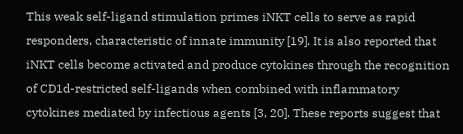This weak self-ligand stimulation primes iNKT cells to serve as rapid responders, characteristic of innate immunity [19]. It is also reported that iNKT cells become activated and produce cytokines through the recognition of CD1d-restricted self-ligands when combined with inflammatory cytokines mediated by infectious agents [3, 20]. These reports suggest that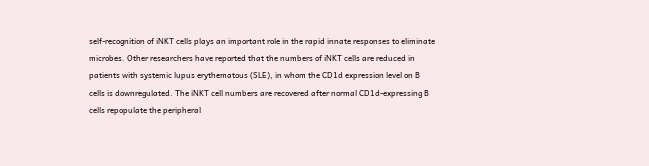self-recognition of iNKT cells plays an important role in the rapid innate responses to eliminate microbes. Other researchers have reported that the numbers of iNKT cells are reduced in patients with systemic lupus erythematous (SLE), in whom the CD1d expression level on B cells is downregulated. The iNKT cell numbers are recovered after normal CD1d-expressing B cells repopulate the peripheral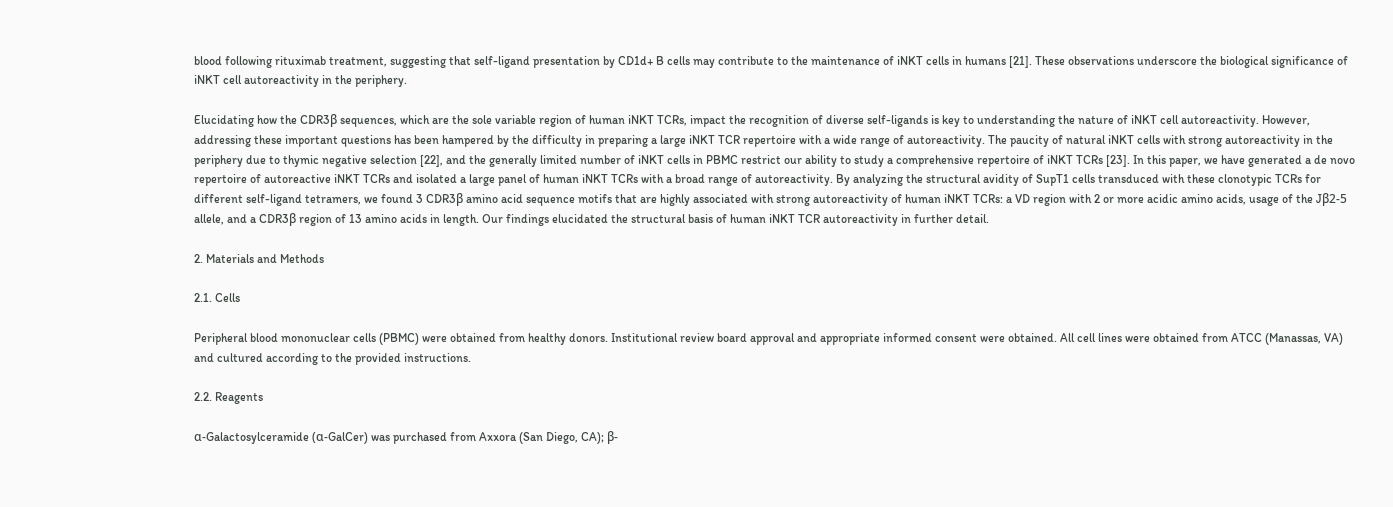blood following rituximab treatment, suggesting that self-ligand presentation by CD1d+ B cells may contribute to the maintenance of iNKT cells in humans [21]. These observations underscore the biological significance of iNKT cell autoreactivity in the periphery.

Elucidating how the CDR3β sequences, which are the sole variable region of human iNKT TCRs, impact the recognition of diverse self-ligands is key to understanding the nature of iNKT cell autoreactivity. However, addressing these important questions has been hampered by the difficulty in preparing a large iNKT TCR repertoire with a wide range of autoreactivity. The paucity of natural iNKT cells with strong autoreactivity in the periphery due to thymic negative selection [22], and the generally limited number of iNKT cells in PBMC restrict our ability to study a comprehensive repertoire of iNKT TCRs [23]. In this paper, we have generated a de novo repertoire of autoreactive iNKT TCRs and isolated a large panel of human iNKT TCRs with a broad range of autoreactivity. By analyzing the structural avidity of SupT1 cells transduced with these clonotypic TCRs for different self-ligand tetramers, we found 3 CDR3β amino acid sequence motifs that are highly associated with strong autoreactivity of human iNKT TCRs: a VD region with 2 or more acidic amino acids, usage of the Jβ2-5 allele, and a CDR3β region of 13 amino acids in length. Our findings elucidated the structural basis of human iNKT TCR autoreactivity in further detail.

2. Materials and Methods

2.1. Cells

Peripheral blood mononuclear cells (PBMC) were obtained from healthy donors. Institutional review board approval and appropriate informed consent were obtained. All cell lines were obtained from ATCC (Manassas, VA) and cultured according to the provided instructions.

2.2. Reagents

α-Galactosylceramide (α-GalCer) was purchased from Axxora (San Diego, CA); β-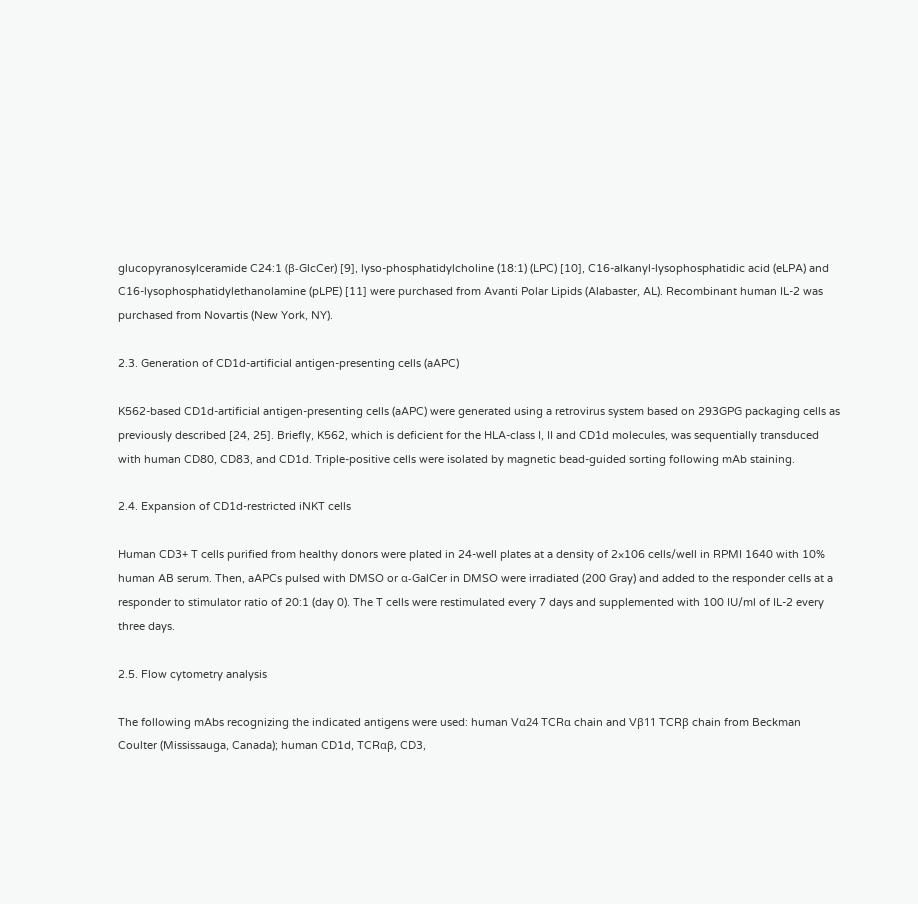glucopyranosylceramide C24:1 (β-GlcCer) [9], lyso-phosphatidylcholine (18:1) (LPC) [10], C16-alkanyl-lysophosphatidic acid (eLPA) and C16-lysophosphatidylethanolamine (pLPE) [11] were purchased from Avanti Polar Lipids (Alabaster, AL). Recombinant human IL-2 was purchased from Novartis (New York, NY).

2.3. Generation of CD1d-artificial antigen-presenting cells (aAPC)

K562-based CD1d-artificial antigen-presenting cells (aAPC) were generated using a retrovirus system based on 293GPG packaging cells as previously described [24, 25]. Briefly, K562, which is deficient for the HLA-class I, II and CD1d molecules, was sequentially transduced with human CD80, CD83, and CD1d. Triple-positive cells were isolated by magnetic bead-guided sorting following mAb staining.

2.4. Expansion of CD1d-restricted iNKT cells

Human CD3+ T cells purified from healthy donors were plated in 24-well plates at a density of 2×106 cells/well in RPMI 1640 with 10% human AB serum. Then, aAPCs pulsed with DMSO or α-GalCer in DMSO were irradiated (200 Gray) and added to the responder cells at a responder to stimulator ratio of 20:1 (day 0). The T cells were restimulated every 7 days and supplemented with 100 IU/ml of IL-2 every three days.

2.5. Flow cytometry analysis

The following mAbs recognizing the indicated antigens were used: human Vα24 TCRα chain and Vβ11 TCRβ chain from Beckman Coulter (Mississauga, Canada); human CD1d, TCRαβ, CD3,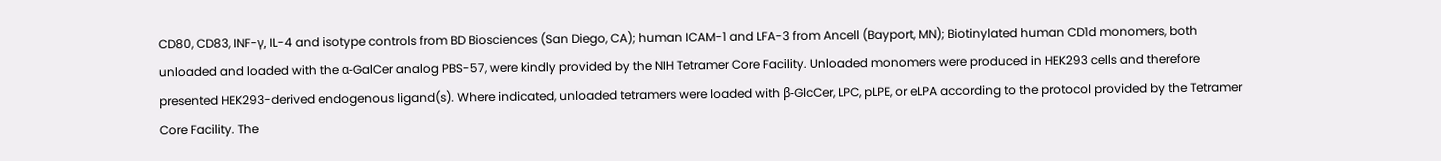CD80, CD83, INF-γ, IL-4 and isotype controls from BD Biosciences (San Diego, CA); human ICAM-1 and LFA-3 from Ancell (Bayport, MN); Biotinylated human CD1d monomers, both unloaded and loaded with the α-GalCer analog PBS-57, were kindly provided by the NIH Tetramer Core Facility. Unloaded monomers were produced in HEK293 cells and therefore presented HEK293-derived endogenous ligand(s). Where indicated, unloaded tetramers were loaded with β-GlcCer, LPC, pLPE, or eLPA according to the protocol provided by the Tetramer Core Facility. The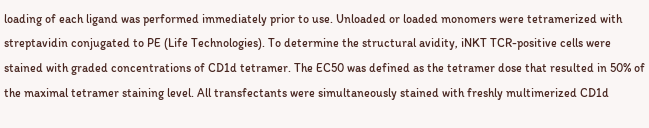loading of each ligand was performed immediately prior to use. Unloaded or loaded monomers were tetramerized with streptavidin conjugated to PE (Life Technologies). To determine the structural avidity, iNKT TCR-positive cells were stained with graded concentrations of CD1d tetramer. The EC50 was defined as the tetramer dose that resulted in 50% of the maximal tetramer staining level. All transfectants were simultaneously stained with freshly multimerized CD1d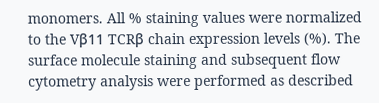monomers. All % staining values were normalized to the Vβ11 TCRβ chain expression levels (%). The surface molecule staining and subsequent flow cytometry analysis were performed as described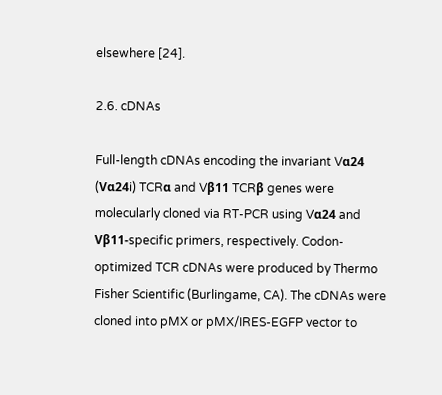elsewhere [24].

2.6. cDNAs

Full-length cDNAs encoding the invariant Vα24 (Vα24i) TCRα and Vβ11 TCRβ genes were molecularly cloned via RT-PCR using Vα24 and Vβ11-specific primers, respectively. Codon-optimized TCR cDNAs were produced by Thermo Fisher Scientific (Burlingame, CA). The cDNAs were cloned into pMX or pMX/IRES-EGFP vector to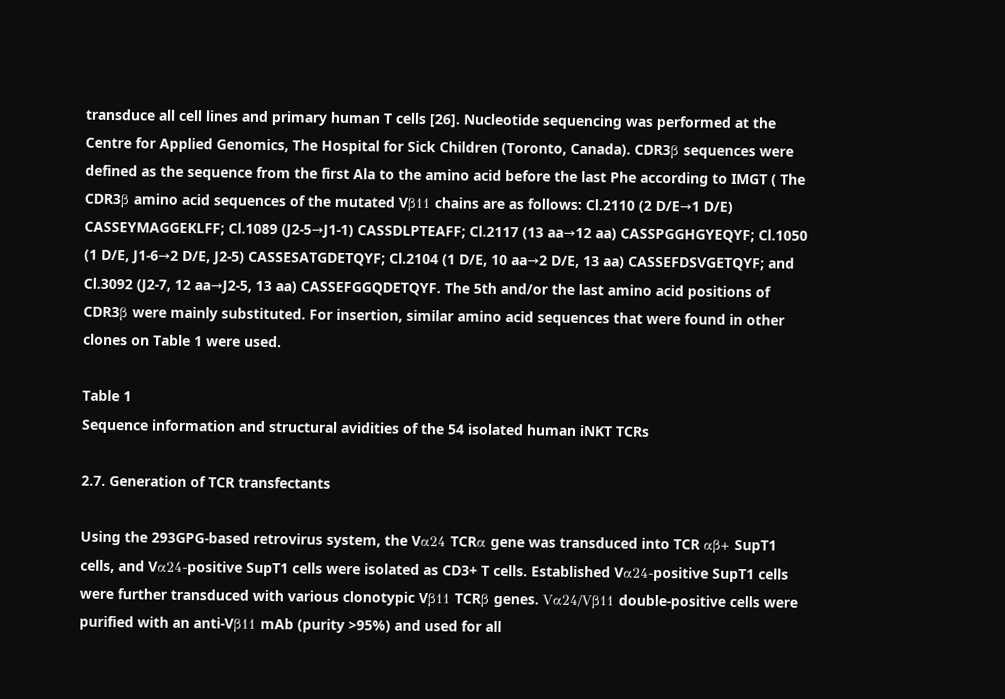transduce all cell lines and primary human T cells [26]. Nucleotide sequencing was performed at the Centre for Applied Genomics, The Hospital for Sick Children (Toronto, Canada). CDR3β sequences were defined as the sequence from the first Ala to the amino acid before the last Phe according to IMGT ( The CDR3β amino acid sequences of the mutated Vβ11 chains are as follows: Cl.2110 (2 D/E→1 D/E) CASSEYMAGGEKLFF; Cl.1089 (J2-5→J1-1) CASSDLPTEAFF; Cl.2117 (13 aa→12 aa) CASSPGGHGYEQYF; Cl.1050 (1 D/E, J1-6→2 D/E, J2-5) CASSESATGDETQYF; Cl.2104 (1 D/E, 10 aa→2 D/E, 13 aa) CASSEFDSVGETQYF; and Cl.3092 (J2-7, 12 aa→J2-5, 13 aa) CASSEFGGQDETQYF. The 5th and/or the last amino acid positions of CDR3β were mainly substituted. For insertion, similar amino acid sequences that were found in other clones on Table 1 were used.

Table 1
Sequence information and structural avidities of the 54 isolated human iNKT TCRs

2.7. Generation of TCR transfectants

Using the 293GPG-based retrovirus system, the Vα24 TCRα gene was transduced into TCR αβ+ SupT1 cells, and Vα24-positive SupT1 cells were isolated as CD3+ T cells. Established Vα24-positive SupT1 cells were further transduced with various clonotypic Vβ11 TCRβ genes. Vα24/Vβ11 double-positive cells were purified with an anti-Vβ11 mAb (purity >95%) and used for all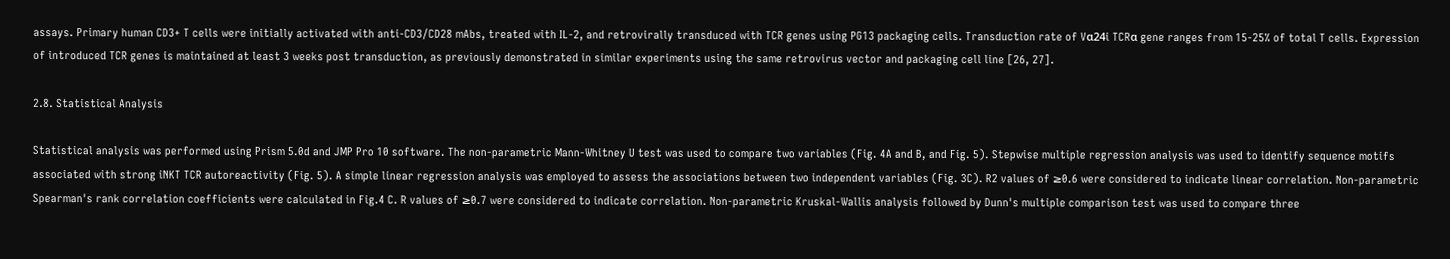assays. Primary human CD3+ T cells were initially activated with anti-CD3/CD28 mAbs, treated with IL-2, and retrovirally transduced with TCR genes using PG13 packaging cells. Transduction rate of Vα24i TCRα gene ranges from 15-25% of total T cells. Expression of introduced TCR genes is maintained at least 3 weeks post transduction, as previously demonstrated in similar experiments using the same retrovirus vector and packaging cell line [26, 27].

2.8. Statistical Analysis

Statistical analysis was performed using Prism 5.0d and JMP Pro 10 software. The non-parametric Mann-Whitney U test was used to compare two variables (Fig. 4A and B, and Fig. 5). Stepwise multiple regression analysis was used to identify sequence motifs associated with strong iNKT TCR autoreactivity (Fig. 5). A simple linear regression analysis was employed to assess the associations between two independent variables (Fig. 3C). R2 values of ≥0.6 were considered to indicate linear correlation. Non-parametric Spearman's rank correlation coefficients were calculated in Fig.4 C. R values of ≥0.7 were considered to indicate correlation. Non-parametric Kruskal-Wallis analysis followed by Dunn's multiple comparison test was used to compare three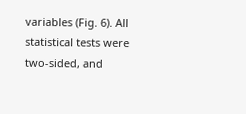variables (Fig. 6). All statistical tests were two-sided, and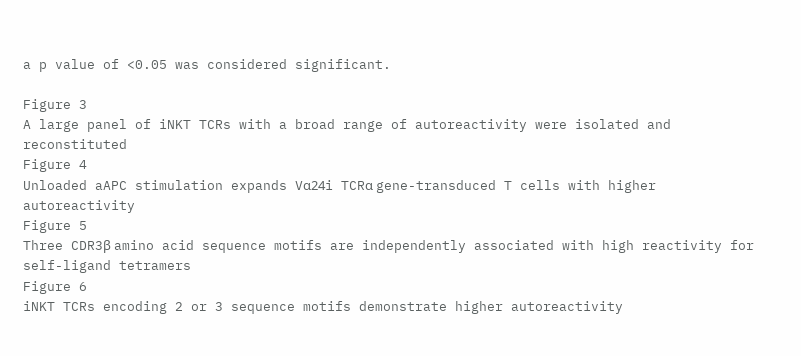a p value of <0.05 was considered significant.

Figure 3
A large panel of iNKT TCRs with a broad range of autoreactivity were isolated and reconstituted
Figure 4
Unloaded aAPC stimulation expands Vα24i TCRα gene-transduced T cells with higher autoreactivity
Figure 5
Three CDR3β amino acid sequence motifs are independently associated with high reactivity for self-ligand tetramers
Figure 6
iNKT TCRs encoding 2 or 3 sequence motifs demonstrate higher autoreactivity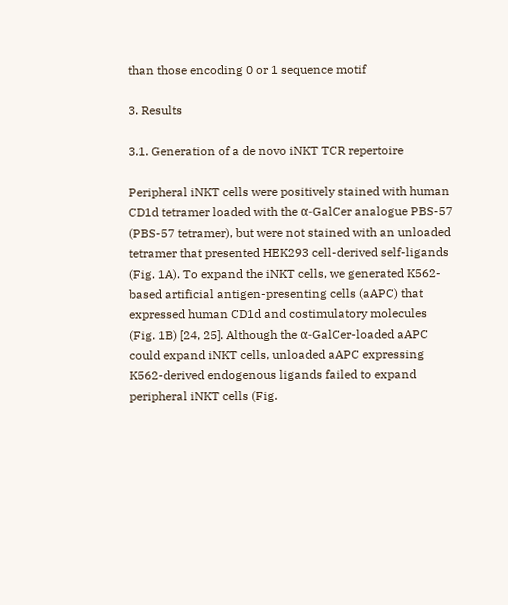than those encoding 0 or 1 sequence motif

3. Results

3.1. Generation of a de novo iNKT TCR repertoire

Peripheral iNKT cells were positively stained with human CD1d tetramer loaded with the α-GalCer analogue PBS-57 (PBS-57 tetramer), but were not stained with an unloaded tetramer that presented HEK293 cell-derived self-ligands (Fig. 1A). To expand the iNKT cells, we generated K562-based artificial antigen-presenting cells (aAPC) that expressed human CD1d and costimulatory molecules (Fig. 1B) [24, 25]. Although the α-GalCer-loaded aAPC could expand iNKT cells, unloaded aAPC expressing K562-derived endogenous ligands failed to expand peripheral iNKT cells (Fig.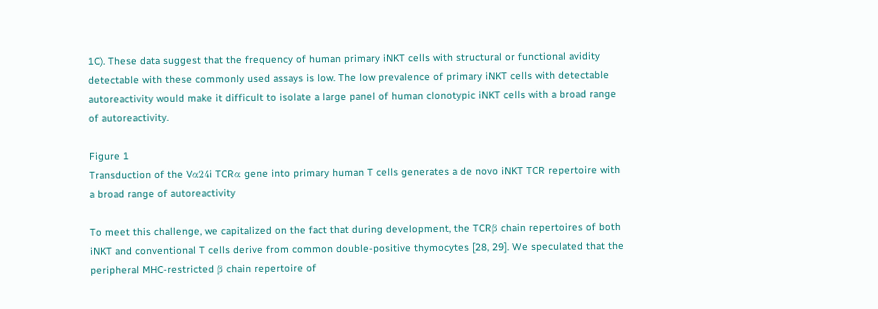1C). These data suggest that the frequency of human primary iNKT cells with structural or functional avidity detectable with these commonly used assays is low. The low prevalence of primary iNKT cells with detectable autoreactivity would make it difficult to isolate a large panel of human clonotypic iNKT cells with a broad range of autoreactivity.

Figure 1
Transduction of the Vα24i TCRα gene into primary human T cells generates a de novo iNKT TCR repertoire with a broad range of autoreactivity

To meet this challenge, we capitalized on the fact that during development, the TCRβ chain repertoires of both iNKT and conventional T cells derive from common double-positive thymocytes [28, 29]. We speculated that the peripheral MHC-restricted β chain repertoire of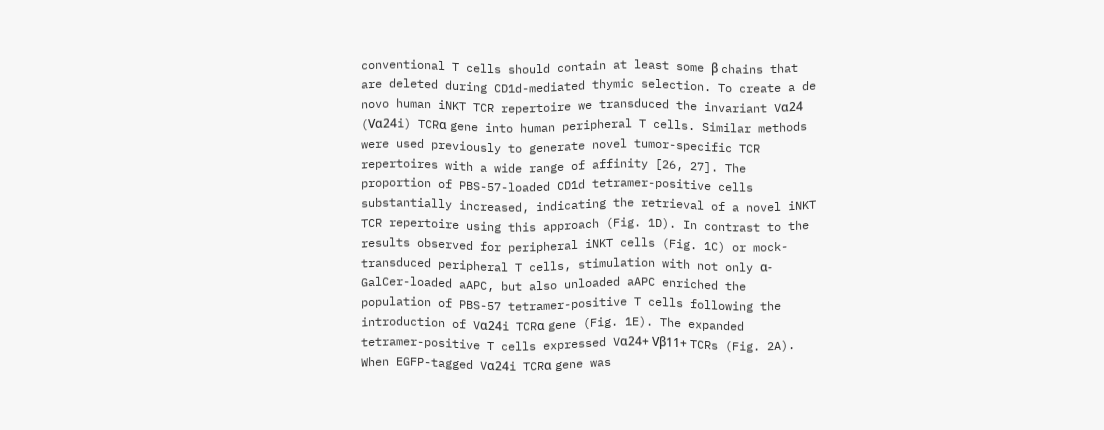conventional T cells should contain at least some β chains that are deleted during CD1d-mediated thymic selection. To create a de novo human iNKT TCR repertoire we transduced the invariant Vα24 (Vα24i) TCRα gene into human peripheral T cells. Similar methods were used previously to generate novel tumor-specific TCR repertoires with a wide range of affinity [26, 27]. The proportion of PBS-57-loaded CD1d tetramer-positive cells substantially increased, indicating the retrieval of a novel iNKT TCR repertoire using this approach (Fig. 1D). In contrast to the results observed for peripheral iNKT cells (Fig. 1C) or mock-transduced peripheral T cells, stimulation with not only α-GalCer-loaded aAPC, but also unloaded aAPC enriched the population of PBS-57 tetramer-positive T cells following the introduction of Vα24i TCRα gene (Fig. 1E). The expanded tetramer-positive T cells expressed Vα24+ Vβ11+ TCRs (Fig. 2A). When EGFP-tagged Vα24i TCRα gene was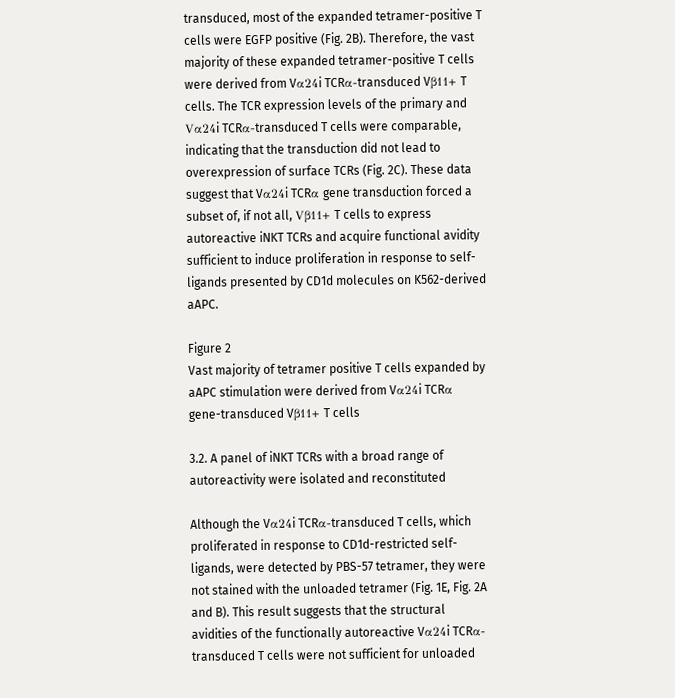transduced, most of the expanded tetramer-positive T cells were EGFP positive (Fig. 2B). Therefore, the vast majority of these expanded tetramer-positive T cells were derived from Vα24i TCRα-transduced Vβ11+ T cells. The TCR expression levels of the primary and Vα24i TCRα-transduced T cells were comparable, indicating that the transduction did not lead to overexpression of surface TCRs (Fig. 2C). These data suggest that Vα24i TCRα gene transduction forced a subset of, if not all, Vβ11+ T cells to express autoreactive iNKT TCRs and acquire functional avidity sufficient to induce proliferation in response to self-ligands presented by CD1d molecules on K562-derived aAPC.

Figure 2
Vast majority of tetramer positive T cells expanded by aAPC stimulation were derived from Vα24i TCRα gene-transduced Vβ11+ T cells

3.2. A panel of iNKT TCRs with a broad range of autoreactivity were isolated and reconstituted

Although the Vα24i TCRα-transduced T cells, which proliferated in response to CD1d-restricted self-ligands, were detected by PBS-57 tetramer, they were not stained with the unloaded tetramer (Fig. 1E, Fig. 2A and B). This result suggests that the structural avidities of the functionally autoreactive Vα24i TCRα-transduced T cells were not sufficient for unloaded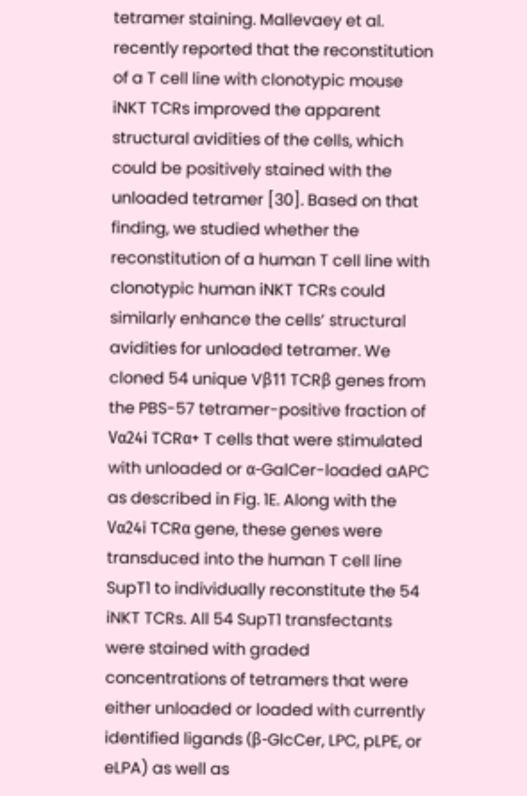tetramer staining. Mallevaey et al. recently reported that the reconstitution of a T cell line with clonotypic mouse iNKT TCRs improved the apparent structural avidities of the cells, which could be positively stained with the unloaded tetramer [30]. Based on that finding, we studied whether the reconstitution of a human T cell line with clonotypic human iNKT TCRs could similarly enhance the cells’ structural avidities for unloaded tetramer. We cloned 54 unique Vβ11 TCRβ genes from the PBS-57 tetramer-positive fraction of Vα24i TCRα+ T cells that were stimulated with unloaded or α-GalCer-loaded aAPC as described in Fig. 1E. Along with the Vα24i TCRα gene, these genes were transduced into the human T cell line SupT1 to individually reconstitute the 54 iNKT TCRs. All 54 SupT1 transfectants were stained with graded concentrations of tetramers that were either unloaded or loaded with currently identified ligands (β-GlcCer, LPC, pLPE, or eLPA) as well as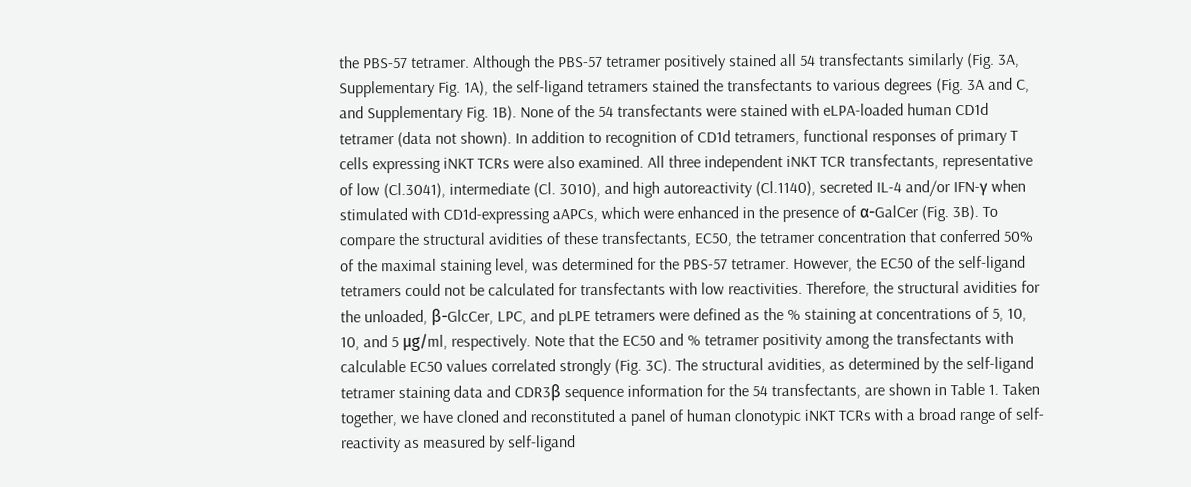the PBS-57 tetramer. Although the PBS-57 tetramer positively stained all 54 transfectants similarly (Fig. 3A, Supplementary Fig. 1A), the self-ligand tetramers stained the transfectants to various degrees (Fig. 3A and C, and Supplementary Fig. 1B). None of the 54 transfectants were stained with eLPA-loaded human CD1d tetramer (data not shown). In addition to recognition of CD1d tetramers, functional responses of primary T cells expressing iNKT TCRs were also examined. All three independent iNKT TCR transfectants, representative of low (Cl.3041), intermediate (Cl. 3010), and high autoreactivity (Cl.1140), secreted IL-4 and/or IFN-γ when stimulated with CD1d-expressing aAPCs, which were enhanced in the presence of α-GalCer (Fig. 3B). To compare the structural avidities of these transfectants, EC50, the tetramer concentration that conferred 50% of the maximal staining level, was determined for the PBS-57 tetramer. However, the EC50 of the self-ligand tetramers could not be calculated for transfectants with low reactivities. Therefore, the structural avidities for the unloaded, β-GlcCer, LPC, and pLPE tetramers were defined as the % staining at concentrations of 5, 10, 10, and 5 μg/ml, respectively. Note that the EC50 and % tetramer positivity among the transfectants with calculable EC50 values correlated strongly (Fig. 3C). The structural avidities, as determined by the self-ligand tetramer staining data and CDR3β sequence information for the 54 transfectants, are shown in Table 1. Taken together, we have cloned and reconstituted a panel of human clonotypic iNKT TCRs with a broad range of self-reactivity as measured by self-ligand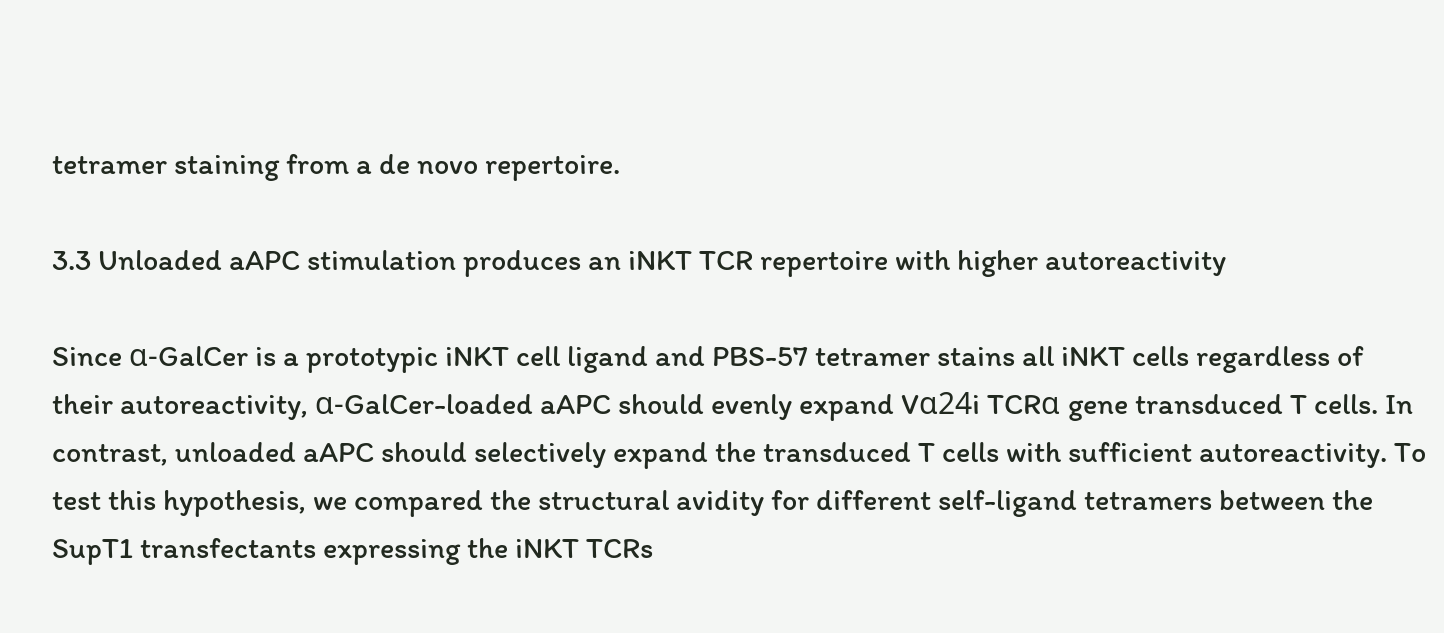tetramer staining from a de novo repertoire.

3.3 Unloaded aAPC stimulation produces an iNKT TCR repertoire with higher autoreactivity

Since α-GalCer is a prototypic iNKT cell ligand and PBS-57 tetramer stains all iNKT cells regardless of their autoreactivity, α-GalCer-loaded aAPC should evenly expand Vα24i TCRα gene transduced T cells. In contrast, unloaded aAPC should selectively expand the transduced T cells with sufficient autoreactivity. To test this hypothesis, we compared the structural avidity for different self-ligand tetramers between the SupT1 transfectants expressing the iNKT TCRs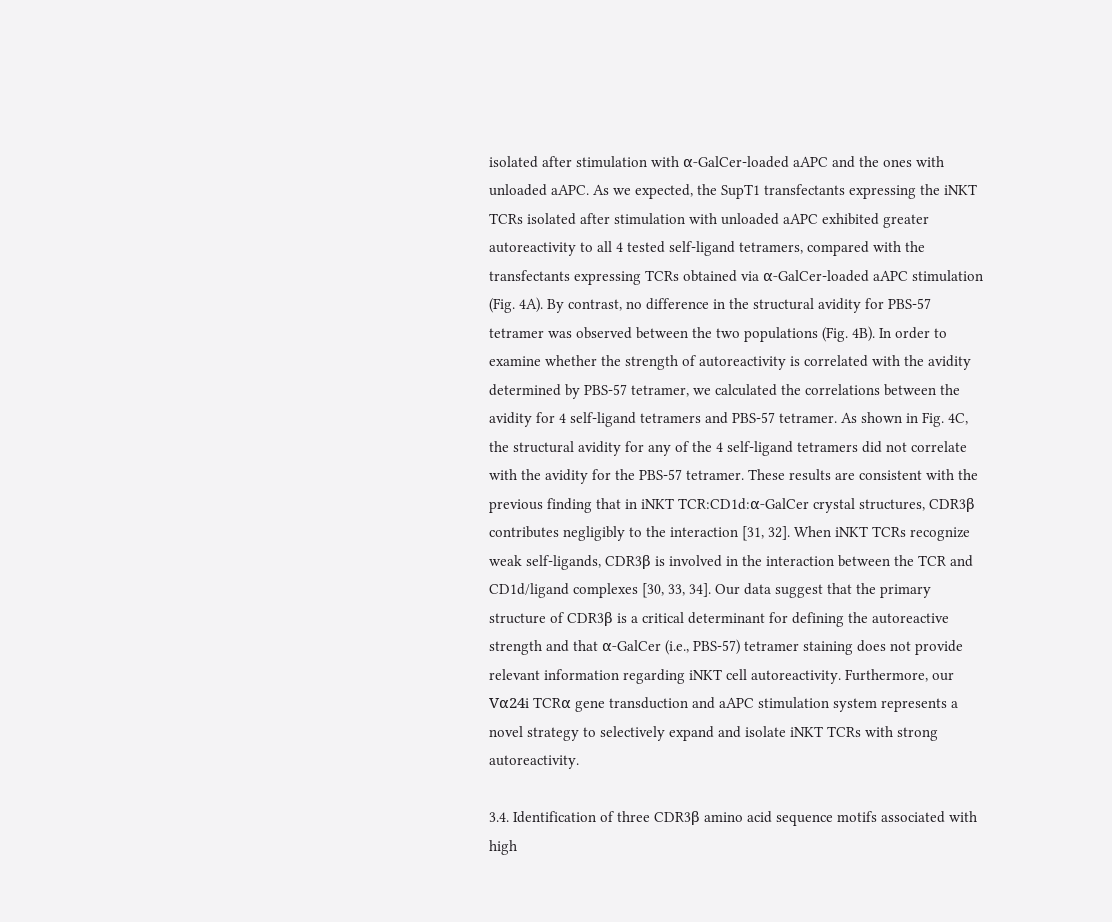isolated after stimulation with α-GalCer-loaded aAPC and the ones with unloaded aAPC. As we expected, the SupT1 transfectants expressing the iNKT TCRs isolated after stimulation with unloaded aAPC exhibited greater autoreactivity to all 4 tested self-ligand tetramers, compared with the transfectants expressing TCRs obtained via α-GalCer-loaded aAPC stimulation (Fig. 4A). By contrast, no difference in the structural avidity for PBS-57 tetramer was observed between the two populations (Fig. 4B). In order to examine whether the strength of autoreactivity is correlated with the avidity determined by PBS-57 tetramer, we calculated the correlations between the avidity for 4 self-ligand tetramers and PBS-57 tetramer. As shown in Fig. 4C, the structural avidity for any of the 4 self-ligand tetramers did not correlate with the avidity for the PBS-57 tetramer. These results are consistent with the previous finding that in iNKT TCR:CD1d:α-GalCer crystal structures, CDR3β contributes negligibly to the interaction [31, 32]. When iNKT TCRs recognize weak self-ligands, CDR3β is involved in the interaction between the TCR and CD1d/ligand complexes [30, 33, 34]. Our data suggest that the primary structure of CDR3β is a critical determinant for defining the autoreactive strength and that α-GalCer (i.e., PBS-57) tetramer staining does not provide relevant information regarding iNKT cell autoreactivity. Furthermore, our Vα24i TCRα gene transduction and aAPC stimulation system represents a novel strategy to selectively expand and isolate iNKT TCRs with strong autoreactivity.

3.4. Identification of three CDR3β amino acid sequence motifs associated with high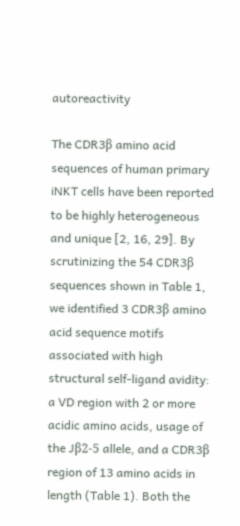autoreactivity

The CDR3β amino acid sequences of human primary iNKT cells have been reported to be highly heterogeneous and unique [2, 16, 29]. By scrutinizing the 54 CDR3β sequences shown in Table 1, we identified 3 CDR3β amino acid sequence motifs associated with high structural self-ligand avidity: a VD region with 2 or more acidic amino acids, usage of the Jβ2-5 allele, and a CDR3β region of 13 amino acids in length (Table 1). Both the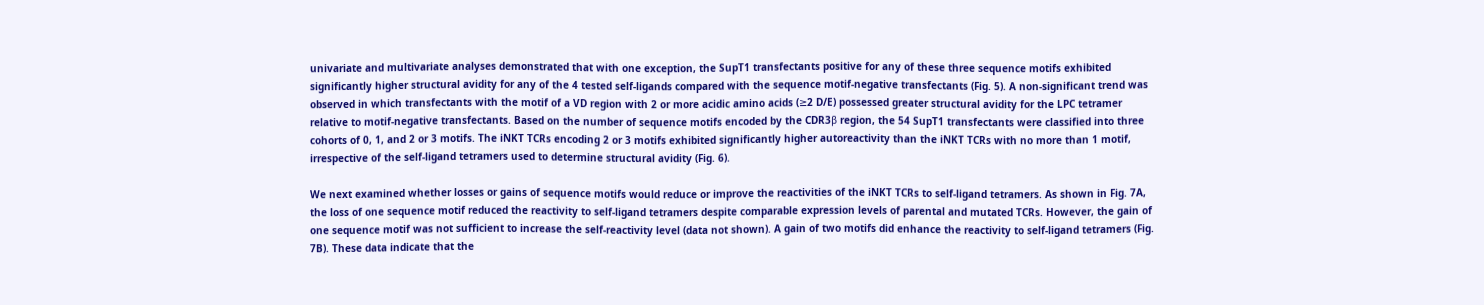univariate and multivariate analyses demonstrated that with one exception, the SupT1 transfectants positive for any of these three sequence motifs exhibited significantly higher structural avidity for any of the 4 tested self-ligands compared with the sequence motif-negative transfectants (Fig. 5). A non-significant trend was observed in which transfectants with the motif of a VD region with 2 or more acidic amino acids (≥2 D/E) possessed greater structural avidity for the LPC tetramer relative to motif-negative transfectants. Based on the number of sequence motifs encoded by the CDR3β region, the 54 SupT1 transfectants were classified into three cohorts of 0, 1, and 2 or 3 motifs. The iNKT TCRs encoding 2 or 3 motifs exhibited significantly higher autoreactivity than the iNKT TCRs with no more than 1 motif, irrespective of the self-ligand tetramers used to determine structural avidity (Fig. 6).

We next examined whether losses or gains of sequence motifs would reduce or improve the reactivities of the iNKT TCRs to self-ligand tetramers. As shown in Fig. 7A, the loss of one sequence motif reduced the reactivity to self-ligand tetramers despite comparable expression levels of parental and mutated TCRs. However, the gain of one sequence motif was not sufficient to increase the self-reactivity level (data not shown). A gain of two motifs did enhance the reactivity to self-ligand tetramers (Fig. 7B). These data indicate that the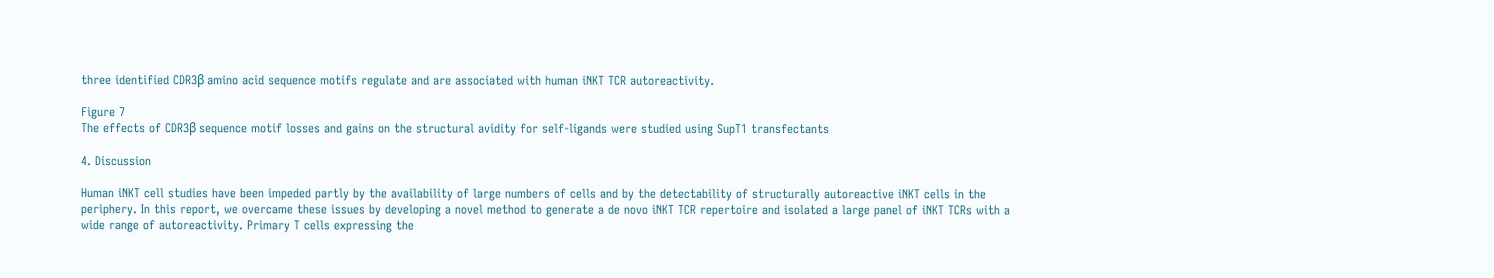three identified CDR3β amino acid sequence motifs regulate and are associated with human iNKT TCR autoreactivity.

Figure 7
The effects of CDR3β sequence motif losses and gains on the structural avidity for self-ligands were studied using SupT1 transfectants

4. Discussion

Human iNKT cell studies have been impeded partly by the availability of large numbers of cells and by the detectability of structurally autoreactive iNKT cells in the periphery. In this report, we overcame these issues by developing a novel method to generate a de novo iNKT TCR repertoire and isolated a large panel of iNKT TCRs with a wide range of autoreactivity. Primary T cells expressing the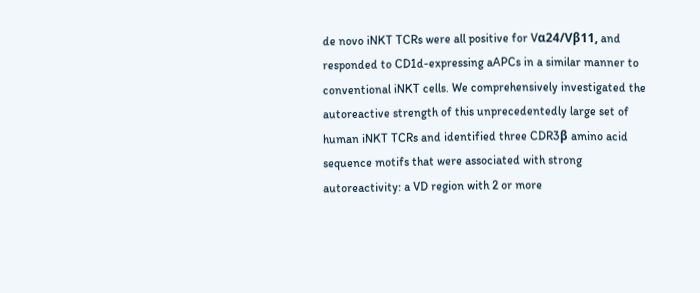de novo iNKT TCRs were all positive for Vα24/Vβ11, and responded to CD1d-expressing aAPCs in a similar manner to conventional iNKT cells. We comprehensively investigated the autoreactive strength of this unprecedentedly large set of human iNKT TCRs and identified three CDR3β amino acid sequence motifs that were associated with strong autoreactivity: a VD region with 2 or more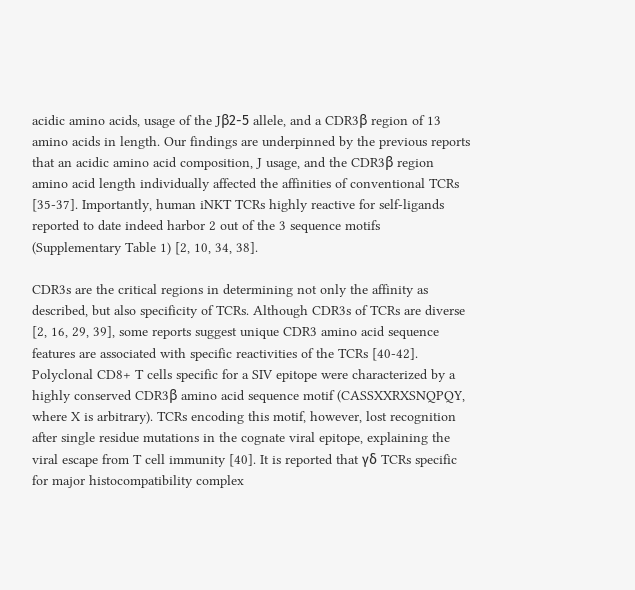acidic amino acids, usage of the Jβ2-5 allele, and a CDR3β region of 13 amino acids in length. Our findings are underpinned by the previous reports that an acidic amino acid composition, J usage, and the CDR3β region amino acid length individually affected the affinities of conventional TCRs [35-37]. Importantly, human iNKT TCRs highly reactive for self-ligands reported to date indeed harbor 2 out of the 3 sequence motifs (Supplementary Table 1) [2, 10, 34, 38].

CDR3s are the critical regions in determining not only the affinity as described, but also specificity of TCRs. Although CDR3s of TCRs are diverse [2, 16, 29, 39], some reports suggest unique CDR3 amino acid sequence features are associated with specific reactivities of the TCRs [40-42]. Polyclonal CD8+ T cells specific for a SIV epitope were characterized by a highly conserved CDR3β amino acid sequence motif (CASSXXRXSNQPQY, where X is arbitrary). TCRs encoding this motif, however, lost recognition after single residue mutations in the cognate viral epitope, explaining the viral escape from T cell immunity [40]. It is reported that γδ TCRs specific for major histocompatibility complex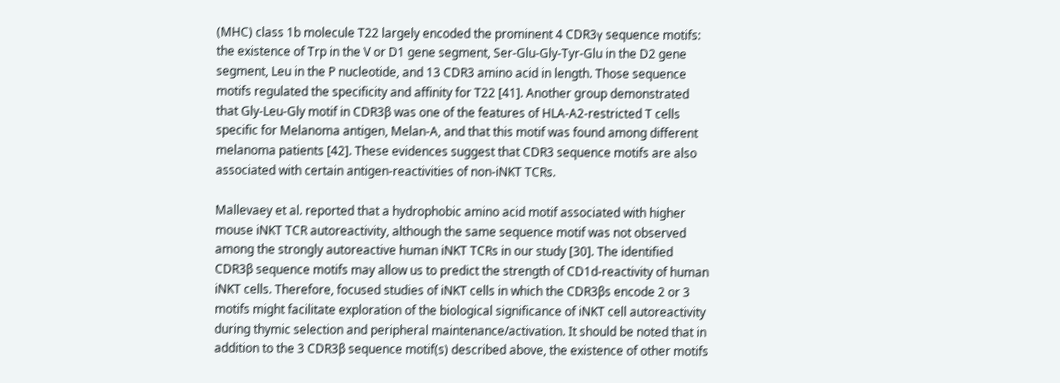(MHC) class 1b molecule T22 largely encoded the prominent 4 CDR3γ sequence motifs: the existence of Trp in the V or D1 gene segment, Ser-Glu-Gly-Tyr-Glu in the D2 gene segment, Leu in the P nucleotide, and 13 CDR3 amino acid in length. Those sequence motifs regulated the specificity and affinity for T22 [41]. Another group demonstrated that Gly-Leu-Gly motif in CDR3β was one of the features of HLA-A2-restricted T cells specific for Melanoma antigen, Melan-A, and that this motif was found among different melanoma patients [42]. These evidences suggest that CDR3 sequence motifs are also associated with certain antigen-reactivities of non-iNKT TCRs.

Mallevaey et al. reported that a hydrophobic amino acid motif associated with higher mouse iNKT TCR autoreactivity, although the same sequence motif was not observed among the strongly autoreactive human iNKT TCRs in our study [30]. The identified CDR3β sequence motifs may allow us to predict the strength of CD1d-reactivity of human iNKT cells. Therefore, focused studies of iNKT cells in which the CDR3βs encode 2 or 3 motifs might facilitate exploration of the biological significance of iNKT cell autoreactivity during thymic selection and peripheral maintenance/activation. It should be noted that in addition to the 3 CDR3β sequence motif(s) described above, the existence of other motifs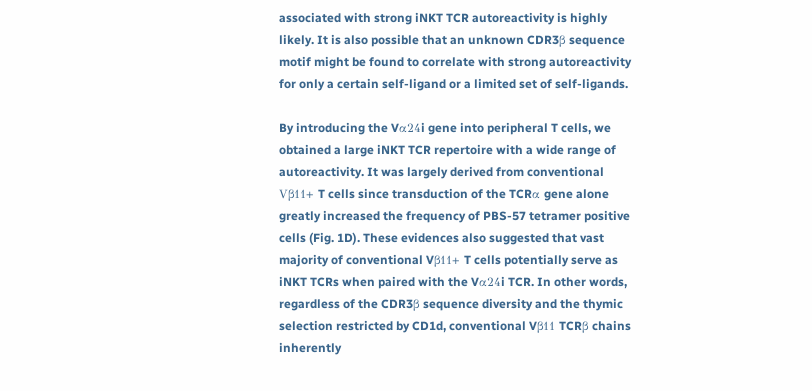associated with strong iNKT TCR autoreactivity is highly likely. It is also possible that an unknown CDR3β sequence motif might be found to correlate with strong autoreactivity for only a certain self-ligand or a limited set of self-ligands.

By introducing the Vα24i gene into peripheral T cells, we obtained a large iNKT TCR repertoire with a wide range of autoreactivity. It was largely derived from conventional Vβ11+ T cells since transduction of the TCRα gene alone greatly increased the frequency of PBS-57 tetramer positive cells (Fig. 1D). These evidences also suggested that vast majority of conventional Vβ11+ T cells potentially serve as iNKT TCRs when paired with the Vα24i TCR. In other words, regardless of the CDR3β sequence diversity and the thymic selection restricted by CD1d, conventional Vβ11 TCRβ chains inherently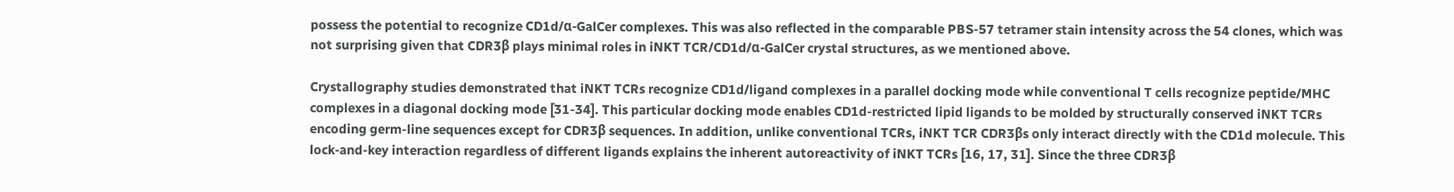possess the potential to recognize CD1d/α-GalCer complexes. This was also reflected in the comparable PBS-57 tetramer stain intensity across the 54 clones, which was not surprising given that CDR3β plays minimal roles in iNKT TCR/CD1d/α-GalCer crystal structures, as we mentioned above.

Crystallography studies demonstrated that iNKT TCRs recognize CD1d/ligand complexes in a parallel docking mode while conventional T cells recognize peptide/MHC complexes in a diagonal docking mode [31-34]. This particular docking mode enables CD1d-restricted lipid ligands to be molded by structurally conserved iNKT TCRs encoding germ-line sequences except for CDR3β sequences. In addition, unlike conventional TCRs, iNKT TCR CDR3βs only interact directly with the CD1d molecule. This lock-and-key interaction regardless of different ligands explains the inherent autoreactivity of iNKT TCRs [16, 17, 31]. Since the three CDR3β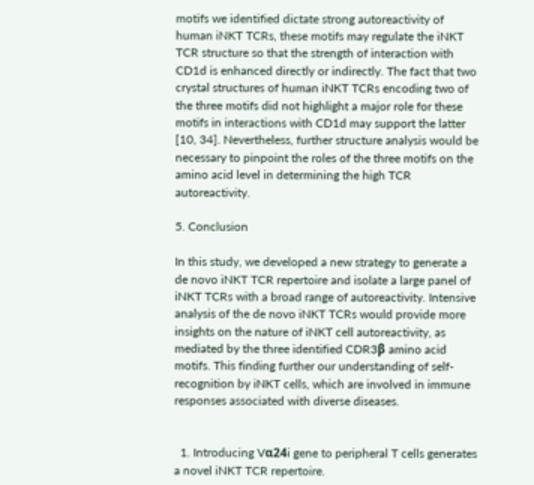motifs we identified dictate strong autoreactivity of human iNKT TCRs, these motifs may regulate the iNKT TCR structure so that the strength of interaction with CD1d is enhanced directly or indirectly. The fact that two crystal structures of human iNKT TCRs encoding two of the three motifs did not highlight a major role for these motifs in interactions with CD1d may support the latter [10, 34]. Nevertheless, further structure analysis would be necessary to pinpoint the roles of the three motifs on the amino acid level in determining the high TCR autoreactivity.

5. Conclusion

In this study, we developed a new strategy to generate a de novo iNKT TCR repertoire and isolate a large panel of iNKT TCRs with a broad range of autoreactivity. Intensive analysis of the de novo iNKT TCRs would provide more insights on the nature of iNKT cell autoreactivity, as mediated by the three identified CDR3β amino acid motifs. This finding further our understanding of self-recognition by iNKT cells, which are involved in immune responses associated with diverse diseases.


  1. Introducing Vα24i gene to peripheral T cells generates a novel iNKT TCR repertoire.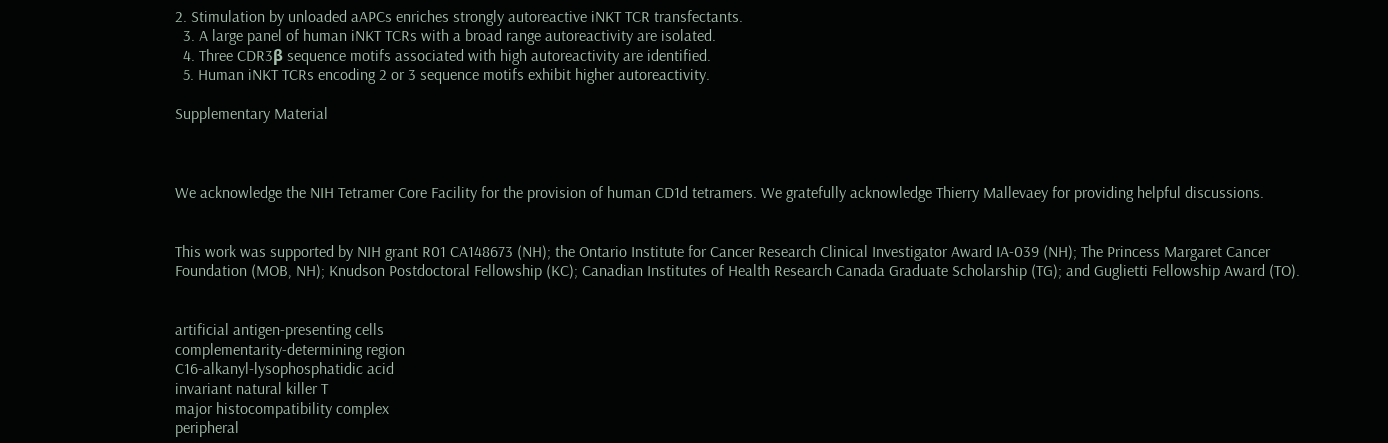2. Stimulation by unloaded aAPCs enriches strongly autoreactive iNKT TCR transfectants.
  3. A large panel of human iNKT TCRs with a broad range autoreactivity are isolated.
  4. Three CDR3β sequence motifs associated with high autoreactivity are identified.
  5. Human iNKT TCRs encoding 2 or 3 sequence motifs exhibit higher autoreactivity.

Supplementary Material



We acknowledge the NIH Tetramer Core Facility for the provision of human CD1d tetramers. We gratefully acknowledge Thierry Mallevaey for providing helpful discussions.


This work was supported by NIH grant R01 CA148673 (NH); the Ontario Institute for Cancer Research Clinical Investigator Award IA-039 (NH); The Princess Margaret Cancer Foundation (MOB, NH); Knudson Postdoctoral Fellowship (KC); Canadian Institutes of Health Research Canada Graduate Scholarship (TG); and Guglietti Fellowship Award (TO).


artificial antigen-presenting cells
complementarity-determining region
C16-alkanyl-lysophosphatidic acid
invariant natural killer T
major histocompatibility complex
peripheral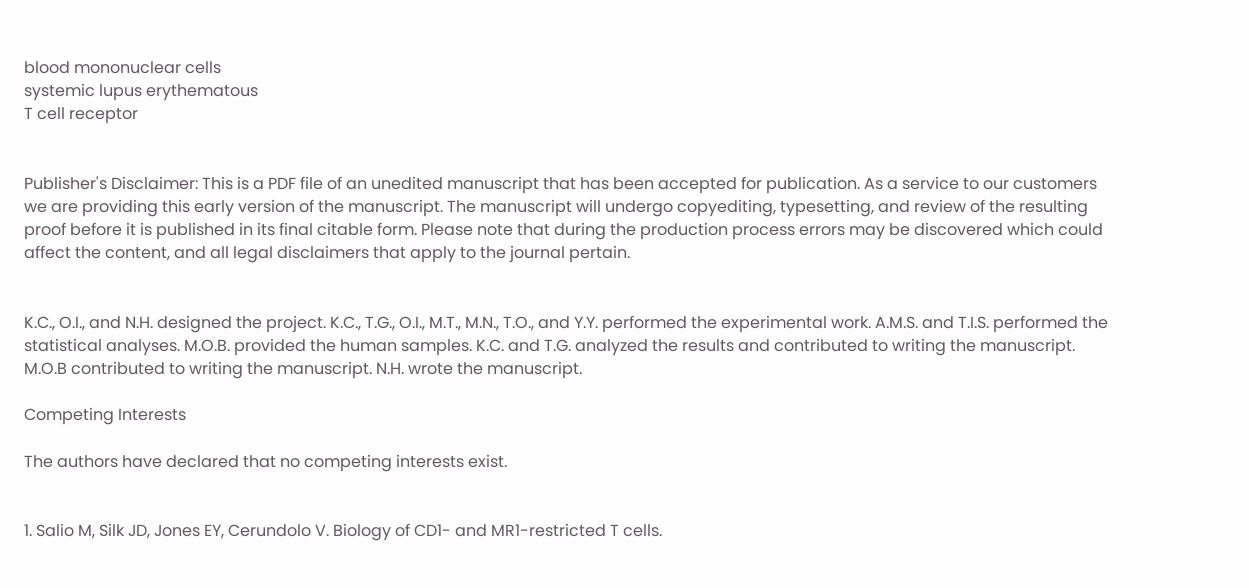blood mononuclear cells
systemic lupus erythematous
T cell receptor


Publisher's Disclaimer: This is a PDF file of an unedited manuscript that has been accepted for publication. As a service to our customers we are providing this early version of the manuscript. The manuscript will undergo copyediting, typesetting, and review of the resulting proof before it is published in its final citable form. Please note that during the production process errors may be discovered which could affect the content, and all legal disclaimers that apply to the journal pertain.


K.C., O.I., and N.H. designed the project. K.C., T.G., O.I., M.T., M.N., T.O., and Y.Y. performed the experimental work. A.M.S. and T.I.S. performed the statistical analyses. M.O.B. provided the human samples. K.C. and T.G. analyzed the results and contributed to writing the manuscript. M.O.B contributed to writing the manuscript. N.H. wrote the manuscript.

Competing Interests

The authors have declared that no competing interests exist.


1. Salio M, Silk JD, Jones EY, Cerundolo V. Biology of CD1- and MR1-restricted T cells.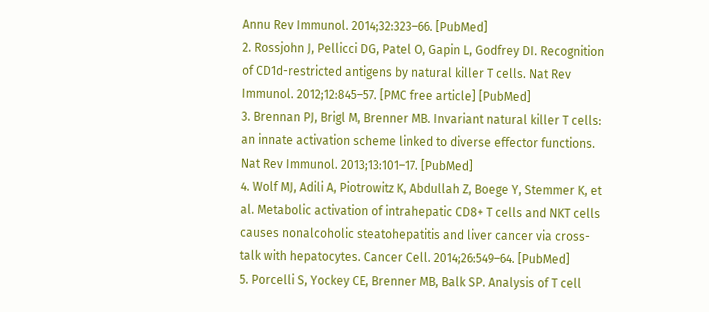Annu Rev Immunol. 2014;32:323–66. [PubMed]
2. Rossjohn J, Pellicci DG, Patel O, Gapin L, Godfrey DI. Recognition of CD1d-restricted antigens by natural killer T cells. Nat Rev Immunol. 2012;12:845–57. [PMC free article] [PubMed]
3. Brennan PJ, Brigl M, Brenner MB. Invariant natural killer T cells: an innate activation scheme linked to diverse effector functions. Nat Rev Immunol. 2013;13:101–17. [PubMed]
4. Wolf MJ, Adili A, Piotrowitz K, Abdullah Z, Boege Y, Stemmer K, et al. Metabolic activation of intrahepatic CD8+ T cells and NKT cells causes nonalcoholic steatohepatitis and liver cancer via cross-talk with hepatocytes. Cancer Cell. 2014;26:549–64. [PubMed]
5. Porcelli S, Yockey CE, Brenner MB, Balk SP. Analysis of T cell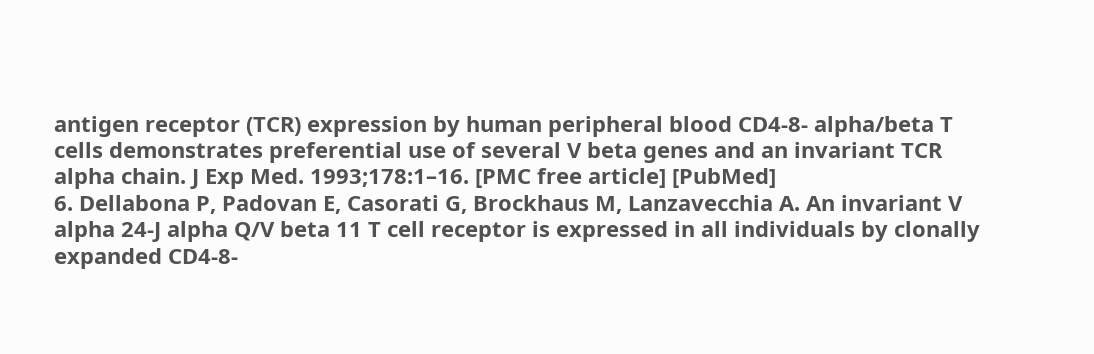antigen receptor (TCR) expression by human peripheral blood CD4-8- alpha/beta T cells demonstrates preferential use of several V beta genes and an invariant TCR alpha chain. J Exp Med. 1993;178:1–16. [PMC free article] [PubMed]
6. Dellabona P, Padovan E, Casorati G, Brockhaus M, Lanzavecchia A. An invariant V alpha 24-J alpha Q/V beta 11 T cell receptor is expressed in all individuals by clonally expanded CD4-8-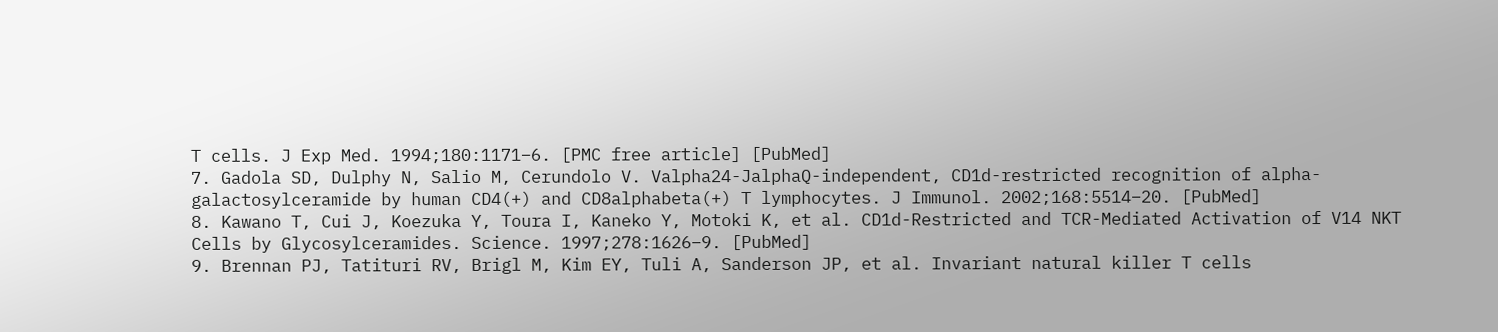T cells. J Exp Med. 1994;180:1171–6. [PMC free article] [PubMed]
7. Gadola SD, Dulphy N, Salio M, Cerundolo V. Valpha24-JalphaQ-independent, CD1d-restricted recognition of alpha-galactosylceramide by human CD4(+) and CD8alphabeta(+) T lymphocytes. J Immunol. 2002;168:5514–20. [PubMed]
8. Kawano T, Cui J, Koezuka Y, Toura I, Kaneko Y, Motoki K, et al. CD1d-Restricted and TCR-Mediated Activation of V14 NKT Cells by Glycosylceramides. Science. 1997;278:1626–9. [PubMed]
9. Brennan PJ, Tatituri RV, Brigl M, Kim EY, Tuli A, Sanderson JP, et al. Invariant natural killer T cells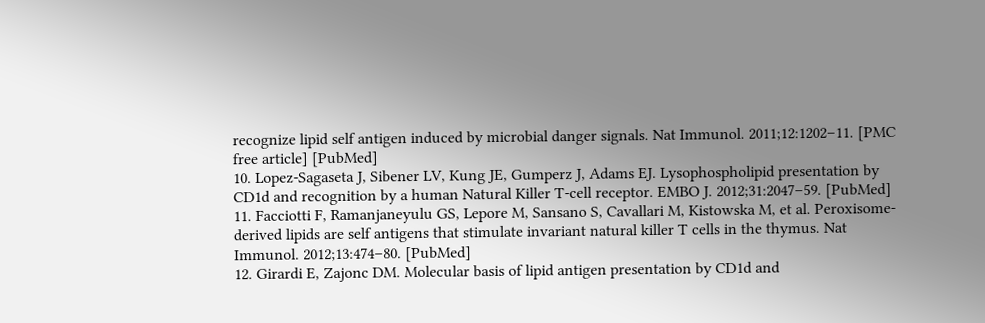recognize lipid self antigen induced by microbial danger signals. Nat Immunol. 2011;12:1202–11. [PMC free article] [PubMed]
10. Lopez-Sagaseta J, Sibener LV, Kung JE, Gumperz J, Adams EJ. Lysophospholipid presentation by CD1d and recognition by a human Natural Killer T-cell receptor. EMBO J. 2012;31:2047–59. [PubMed]
11. Facciotti F, Ramanjaneyulu GS, Lepore M, Sansano S, Cavallari M, Kistowska M, et al. Peroxisome-derived lipids are self antigens that stimulate invariant natural killer T cells in the thymus. Nat Immunol. 2012;13:474–80. [PubMed]
12. Girardi E, Zajonc DM. Molecular basis of lipid antigen presentation by CD1d and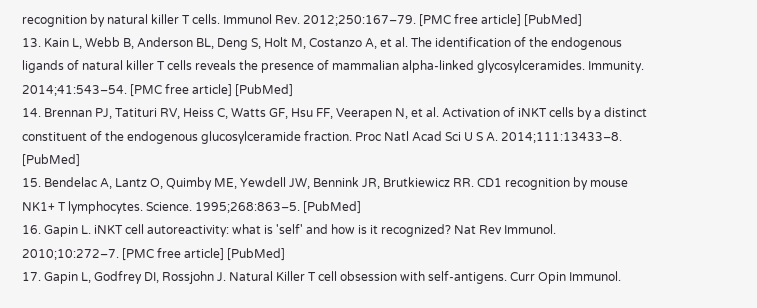recognition by natural killer T cells. Immunol Rev. 2012;250:167–79. [PMC free article] [PubMed]
13. Kain L, Webb B, Anderson BL, Deng S, Holt M, Costanzo A, et al. The identification of the endogenous ligands of natural killer T cells reveals the presence of mammalian alpha-linked glycosylceramides. Immunity. 2014;41:543–54. [PMC free article] [PubMed]
14. Brennan PJ, Tatituri RV, Heiss C, Watts GF, Hsu FF, Veerapen N, et al. Activation of iNKT cells by a distinct constituent of the endogenous glucosylceramide fraction. Proc Natl Acad Sci U S A. 2014;111:13433–8. [PubMed]
15. Bendelac A, Lantz O, Quimby ME, Yewdell JW, Bennink JR, Brutkiewicz RR. CD1 recognition by mouse NK1+ T lymphocytes. Science. 1995;268:863–5. [PubMed]
16. Gapin L. iNKT cell autoreactivity: what is 'self' and how is it recognized? Nat Rev Immunol. 2010;10:272–7. [PMC free article] [PubMed]
17. Gapin L, Godfrey DI, Rossjohn J. Natural Killer T cell obsession with self-antigens. Curr Opin Immunol.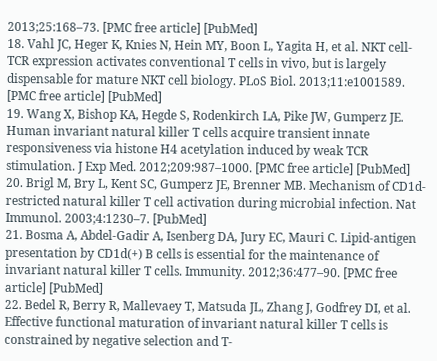2013;25:168–73. [PMC free article] [PubMed]
18. Vahl JC, Heger K, Knies N, Hein MY, Boon L, Yagita H, et al. NKT cell-TCR expression activates conventional T cells in vivo, but is largely dispensable for mature NKT cell biology. PLoS Biol. 2013;11:e1001589. [PMC free article] [PubMed]
19. Wang X, Bishop KA, Hegde S, Rodenkirch LA, Pike JW, Gumperz JE. Human invariant natural killer T cells acquire transient innate responsiveness via histone H4 acetylation induced by weak TCR stimulation. J Exp Med. 2012;209:987–1000. [PMC free article] [PubMed]
20. Brigl M, Bry L, Kent SC, Gumperz JE, Brenner MB. Mechanism of CD1d-restricted natural killer T cell activation during microbial infection. Nat Immunol. 2003;4:1230–7. [PubMed]
21. Bosma A, Abdel-Gadir A, Isenberg DA, Jury EC, Mauri C. Lipid-antigen presentation by CD1d(+) B cells is essential for the maintenance of invariant natural killer T cells. Immunity. 2012;36:477–90. [PMC free article] [PubMed]
22. Bedel R, Berry R, Mallevaey T, Matsuda JL, Zhang J, Godfrey DI, et al. Effective functional maturation of invariant natural killer T cells is constrained by negative selection and T-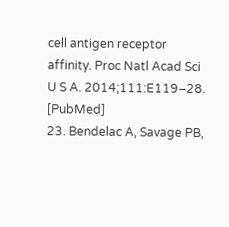cell antigen receptor affinity. Proc Natl Acad Sci U S A. 2014;111:E119–28. [PubMed]
23. Bendelac A, Savage PB,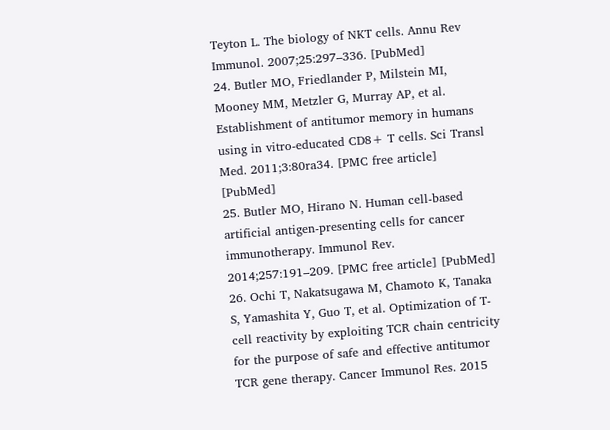Teyton L. The biology of NKT cells. Annu Rev Immunol. 2007;25:297–336. [PubMed]
24. Butler MO, Friedlander P, Milstein MI, Mooney MM, Metzler G, Murray AP, et al. Establishment of antitumor memory in humans using in vitro-educated CD8+ T cells. Sci Transl Med. 2011;3:80ra34. [PMC free article] [PubMed]
25. Butler MO, Hirano N. Human cell-based artificial antigen-presenting cells for cancer immunotherapy. Immunol Rev. 2014;257:191–209. [PMC free article] [PubMed]
26. Ochi T, Nakatsugawa M, Chamoto K, Tanaka S, Yamashita Y, Guo T, et al. Optimization of T-cell reactivity by exploiting TCR chain centricity for the purpose of safe and effective antitumor TCR gene therapy. Cancer Immunol Res. 2015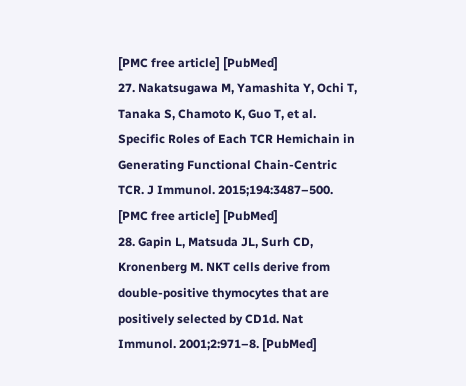[PMC free article] [PubMed]
27. Nakatsugawa M, Yamashita Y, Ochi T, Tanaka S, Chamoto K, Guo T, et al. Specific Roles of Each TCR Hemichain in Generating Functional Chain-Centric TCR. J Immunol. 2015;194:3487–500. [PMC free article] [PubMed]
28. Gapin L, Matsuda JL, Surh CD, Kronenberg M. NKT cells derive from double-positive thymocytes that are positively selected by CD1d. Nat Immunol. 2001;2:971–8. [PubMed]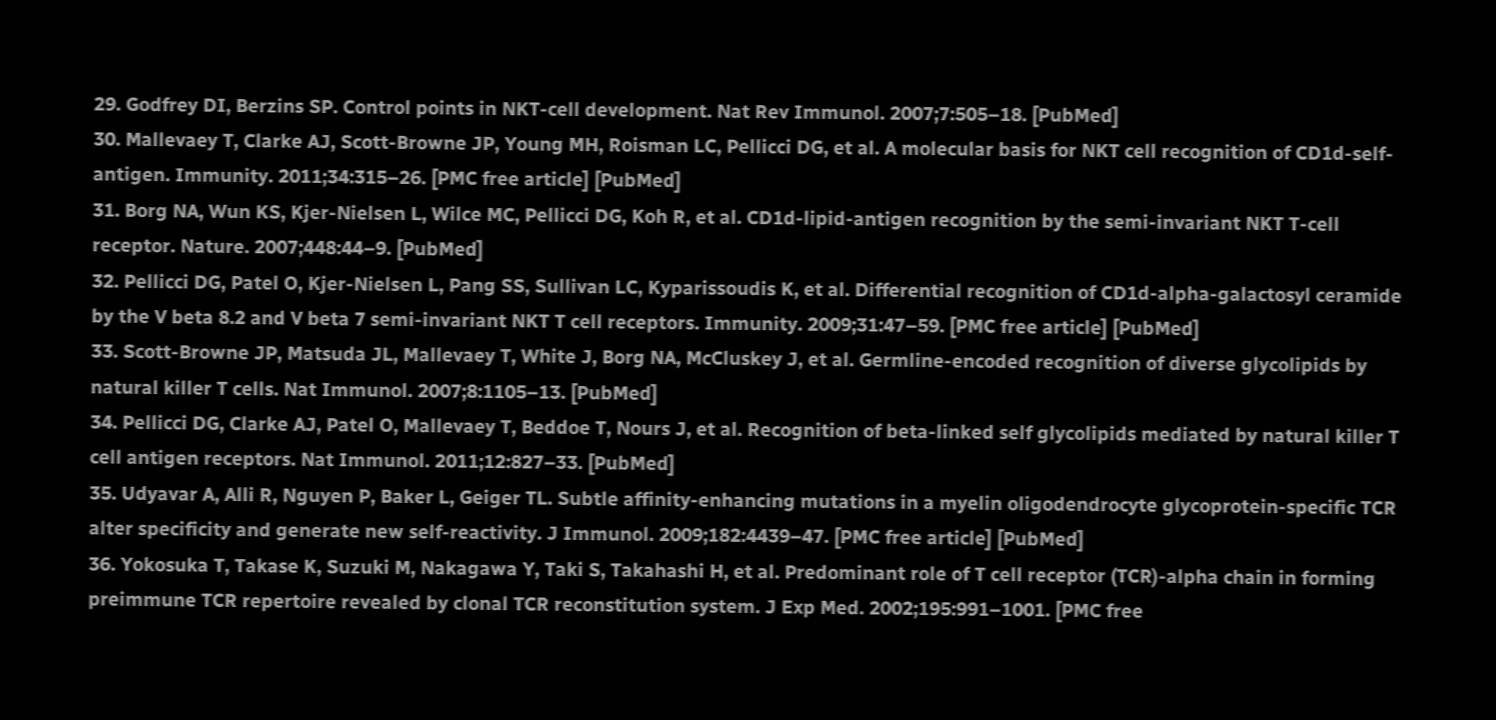29. Godfrey DI, Berzins SP. Control points in NKT-cell development. Nat Rev Immunol. 2007;7:505–18. [PubMed]
30. Mallevaey T, Clarke AJ, Scott-Browne JP, Young MH, Roisman LC, Pellicci DG, et al. A molecular basis for NKT cell recognition of CD1d-self-antigen. Immunity. 2011;34:315–26. [PMC free article] [PubMed]
31. Borg NA, Wun KS, Kjer-Nielsen L, Wilce MC, Pellicci DG, Koh R, et al. CD1d-lipid-antigen recognition by the semi-invariant NKT T-cell receptor. Nature. 2007;448:44–9. [PubMed]
32. Pellicci DG, Patel O, Kjer-Nielsen L, Pang SS, Sullivan LC, Kyparissoudis K, et al. Differential recognition of CD1d-alpha-galactosyl ceramide by the V beta 8.2 and V beta 7 semi-invariant NKT T cell receptors. Immunity. 2009;31:47–59. [PMC free article] [PubMed]
33. Scott-Browne JP, Matsuda JL, Mallevaey T, White J, Borg NA, McCluskey J, et al. Germline-encoded recognition of diverse glycolipids by natural killer T cells. Nat Immunol. 2007;8:1105–13. [PubMed]
34. Pellicci DG, Clarke AJ, Patel O, Mallevaey T, Beddoe T, Nours J, et al. Recognition of beta-linked self glycolipids mediated by natural killer T cell antigen receptors. Nat Immunol. 2011;12:827–33. [PubMed]
35. Udyavar A, Alli R, Nguyen P, Baker L, Geiger TL. Subtle affinity-enhancing mutations in a myelin oligodendrocyte glycoprotein-specific TCR alter specificity and generate new self-reactivity. J Immunol. 2009;182:4439–47. [PMC free article] [PubMed]
36. Yokosuka T, Takase K, Suzuki M, Nakagawa Y, Taki S, Takahashi H, et al. Predominant role of T cell receptor (TCR)-alpha chain in forming preimmune TCR repertoire revealed by clonal TCR reconstitution system. J Exp Med. 2002;195:991–1001. [PMC free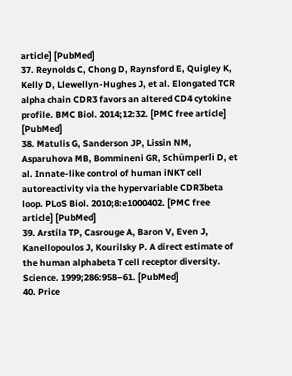article] [PubMed]
37. Reynolds C, Chong D, Raynsford E, Quigley K, Kelly D, Llewellyn-Hughes J, et al. Elongated TCR alpha chain CDR3 favors an altered CD4 cytokine profile. BMC Biol. 2014;12:32. [PMC free article] [PubMed]
38. Matulis G, Sanderson JP, Lissin NM, Asparuhova MB, Bommineni GR, Schümperli D, et al. Innate-like control of human iNKT cell autoreactivity via the hypervariable CDR3beta loop. PLoS Biol. 2010;8:e1000402. [PMC free article] [PubMed]
39. Arstila TP, Casrouge A, Baron V, Even J, Kanellopoulos J, Kourilsky P. A direct estimate of the human alphabeta T cell receptor diversity. Science. 1999;286:958–61. [PubMed]
40. Price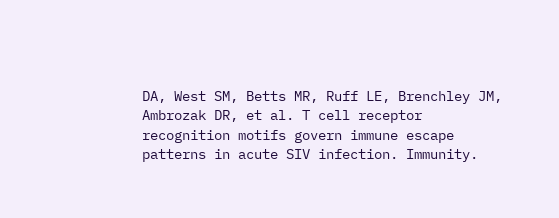DA, West SM, Betts MR, Ruff LE, Brenchley JM, Ambrozak DR, et al. T cell receptor recognition motifs govern immune escape patterns in acute SIV infection. Immunity.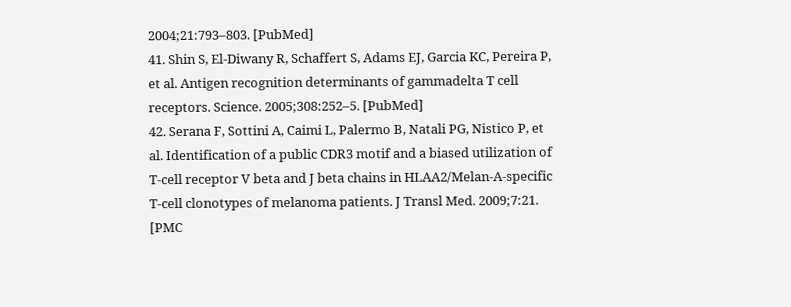2004;21:793–803. [PubMed]
41. Shin S, El-Diwany R, Schaffert S, Adams EJ, Garcia KC, Pereira P, et al. Antigen recognition determinants of gammadelta T cell receptors. Science. 2005;308:252–5. [PubMed]
42. Serana F, Sottini A, Caimi L, Palermo B, Natali PG, Nistico P, et al. Identification of a public CDR3 motif and a biased utilization of T-cell receptor V beta and J beta chains in HLAA2/Melan-A-specific T-cell clonotypes of melanoma patients. J Transl Med. 2009;7:21. [PMC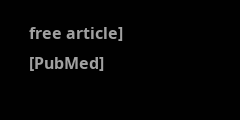free article] [PubMed]